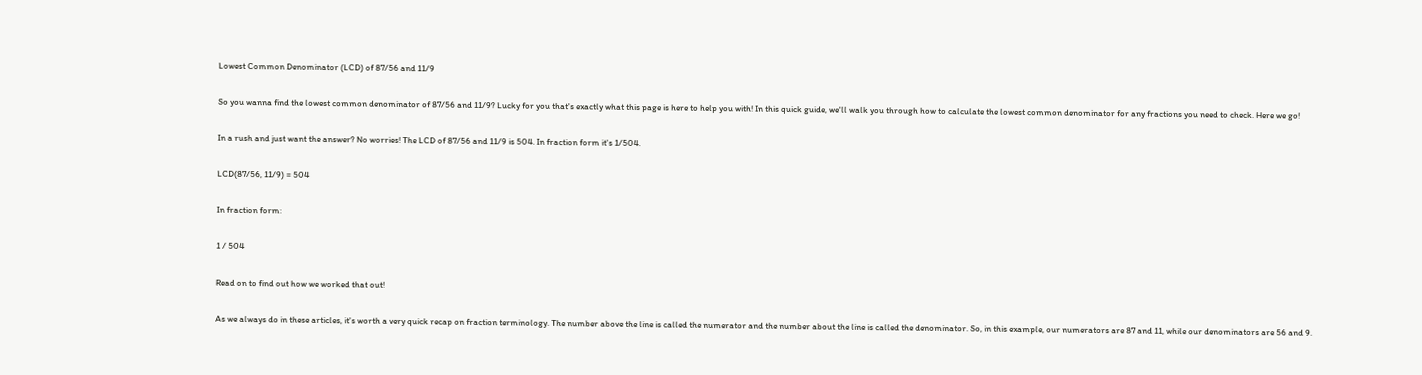Lowest Common Denominator (LCD) of 87/56 and 11/9

So you wanna find the lowest common denominator of 87/56 and 11/9? Lucky for you that's exactly what this page is here to help you with! In this quick guide, we'll walk you through how to calculate the lowest common denominator for any fractions you need to check. Here we go!

In a rush and just want the answer? No worries! The LCD of 87/56 and 11/9 is 504. In fraction form it's 1/504.

LCD(87/56, 11/9) = 504

In fraction form:

1 / 504

Read on to find out how we worked that out!

As we always do in these articles, it's worth a very quick recap on fraction terminology. The number above the line is called the numerator and the number about the line is called the denominator. So, in this example, our numerators are 87 and 11, while our denominators are 56 and 9.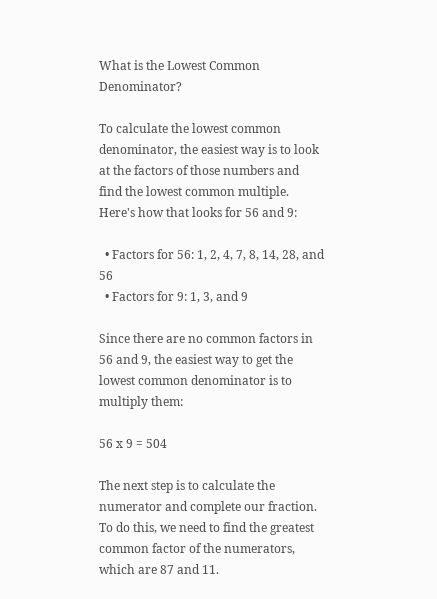What is the Lowest Common Denominator?

To calculate the lowest common denominator, the easiest way is to look at the factors of those numbers and find the lowest common multiple. Here's how that looks for 56 and 9:

  • Factors for 56: 1, 2, 4, 7, 8, 14, 28, and 56
  • Factors for 9: 1, 3, and 9

Since there are no common factors in 56 and 9, the easiest way to get the lowest common denominator is to multiply them:

56 x 9 = 504

The next step is to calculate the numerator and complete our fraction. To do this, we need to find the greatest common factor of the numerators, which are 87 and 11.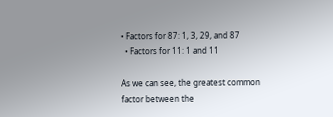• Factors for 87: 1, 3, 29, and 87
  • Factors for 11: 1 and 11

As we can see, the greatest common factor between the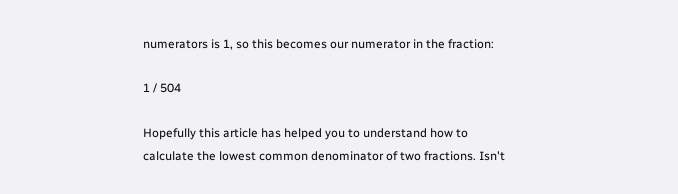numerators is 1, so this becomes our numerator in the fraction:

1 / 504

Hopefully this article has helped you to understand how to calculate the lowest common denominator of two fractions. Isn't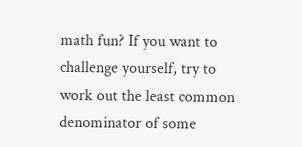math fun? If you want to challenge yourself, try to work out the least common denominator of some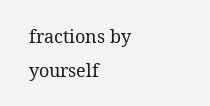fractions by yourself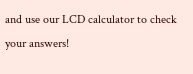and use our LCD calculator to check your answers!